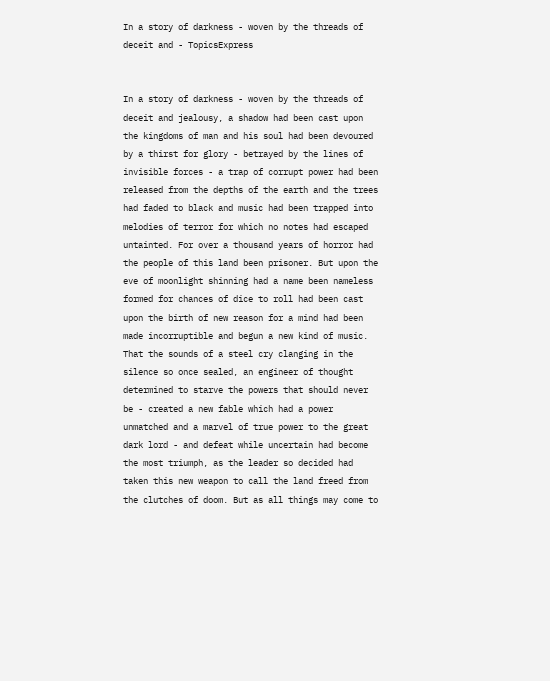In a story of darkness - woven by the threads of deceit and - TopicsExpress


In a story of darkness - woven by the threads of deceit and jealousy, a shadow had been cast upon the kingdoms of man and his soul had been devoured by a thirst for glory - betrayed by the lines of invisible forces - a trap of corrupt power had been released from the depths of the earth and the trees had faded to black and music had been trapped into melodies of terror for which no notes had escaped untainted. For over a thousand years of horror had the people of this land been prisoner. But upon the eve of moonlight shinning had a name been nameless formed for chances of dice to roll had been cast upon the birth of new reason for a mind had been made incorruptible and begun a new kind of music. That the sounds of a steel cry clanging in the silence so once sealed, an engineer of thought determined to starve the powers that should never be - created a new fable which had a power unmatched and a marvel of true power to the great dark lord - and defeat while uncertain had become the most triumph, as the leader so decided had taken this new weapon to call the land freed from the clutches of doom. But as all things may come to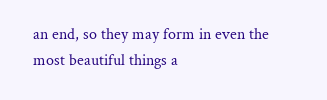an end, so they may form in even the most beautiful things a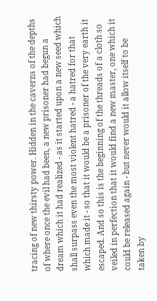tracing of new thirsty power. Hidden in the caverns of the depths of where once the evil had been, a new prisoner had begun a dream which it had realized - as it started upon a new seed which shall surpass even the most violent hatred - a hatred for that which made it - so that it would be a prisoner of the very earth it escaped. And so this is the beginning of the threads of a cloth so veiled in perfection that it would find a new master, one which it could be released again - but never would it allow itself to be taken by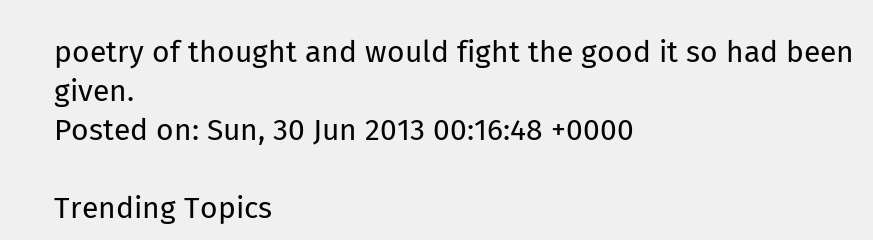poetry of thought and would fight the good it so had been given.
Posted on: Sun, 30 Jun 2013 00:16:48 +0000

Trending Topics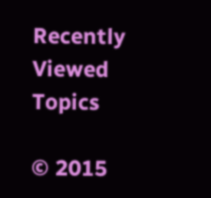Recently Viewed Topics

© 2015